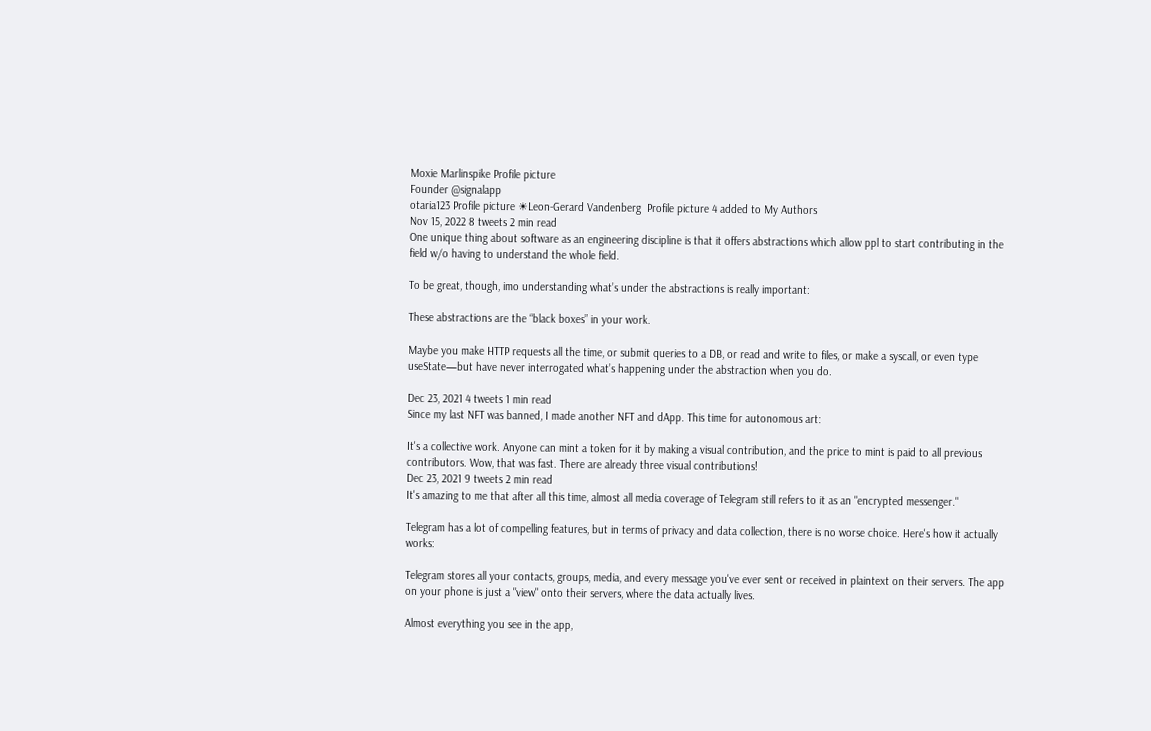Moxie Marlinspike Profile picture
Founder @signalapp
otaria123 Profile picture ☀Leon-Gerard Vandenberg  Profile picture 4 added to My Authors
Nov 15, 2022 8 tweets 2 min read
One unique thing about software as an engineering discipline is that it offers abstractions which allow ppl to start contributing in the field w/o having to understand the whole field.

To be great, though, imo understanding what’s under the abstractions is really important:

These abstractions are the “black boxes” in your work.

Maybe you make HTTP requests all the time, or submit queries to a DB, or read and write to files, or make a syscall, or even type useState—but have never interrogated what’s happening under the abstraction when you do.

Dec 23, 2021 4 tweets 1 min read
Since my last NFT was banned, I made another NFT and dApp. This time for autonomous art:

It's a collective work. Anyone can mint a token for it by making a visual contribution, and the price to mint is paid to all previous contributors. Wow, that was fast. There are already three visual contributions!
Dec 23, 2021 9 tweets 2 min read
It's amazing to me that after all this time, almost all media coverage of Telegram still refers to it as an "encrypted messenger."

Telegram has a lot of compelling features, but in terms of privacy and data collection, there is no worse choice. Here's how it actually works:

Telegram stores all your contacts, groups, media, and every message you've ever sent or received in plaintext on their servers. The app on your phone is just a "view" onto their servers, where the data actually lives.

Almost everything you see in the app,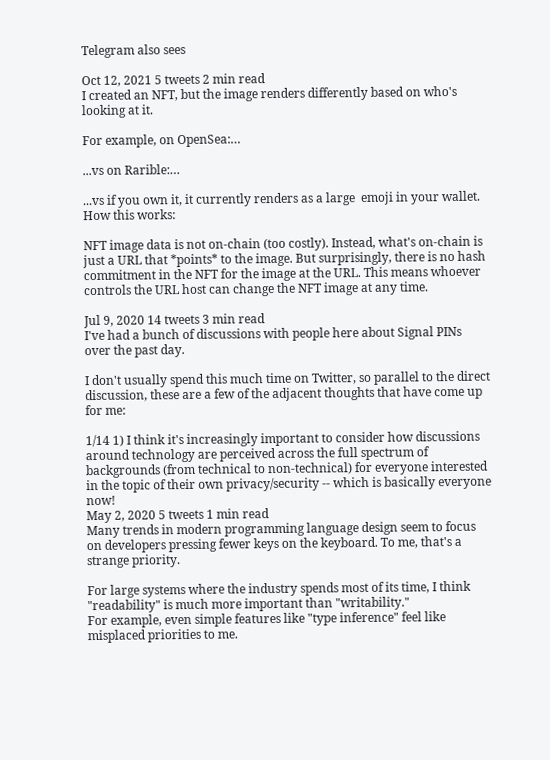Telegram also sees

Oct 12, 2021 5 tweets 2 min read
I created an NFT, but the image renders differently based on who's looking at it.

For example, on OpenSea:…

...vs on Rarible:…

...vs if you own it, it currently renders as a large  emoji in your wallet. How this works:

NFT image data is not on-chain (too costly). Instead, what's on-chain is just a URL that *points* to the image. But surprisingly, there is no hash commitment in the NFT for the image at the URL. This means whoever controls the URL host can change the NFT image at any time.

Jul 9, 2020 14 tweets 3 min read
I've had a bunch of discussions with people here about Signal PINs over the past day.

I don't usually spend this much time on Twitter, so parallel to the direct discussion, these are a few of the adjacent thoughts that have come up for me:

1/14 1) I think it's increasingly important to consider how discussions around technology are perceived across the full spectrum of backgrounds (from technical to non-technical) for everyone interested in the topic of their own privacy/security -- which is basically everyone now!
May 2, 2020 5 tweets 1 min read
Many trends in modern programming language design seem to focus on developers pressing fewer keys on the keyboard. To me, that's a strange priority.

For large systems where the industry spends most of its time, I think "readability" is much more important than "writability."
For example, even simple features like "type inference" feel like misplaced priorities to me.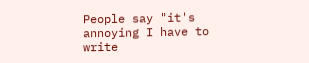People say "it's annoying I have to write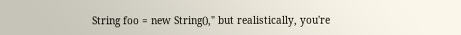String foo = new String()," but realistically, you're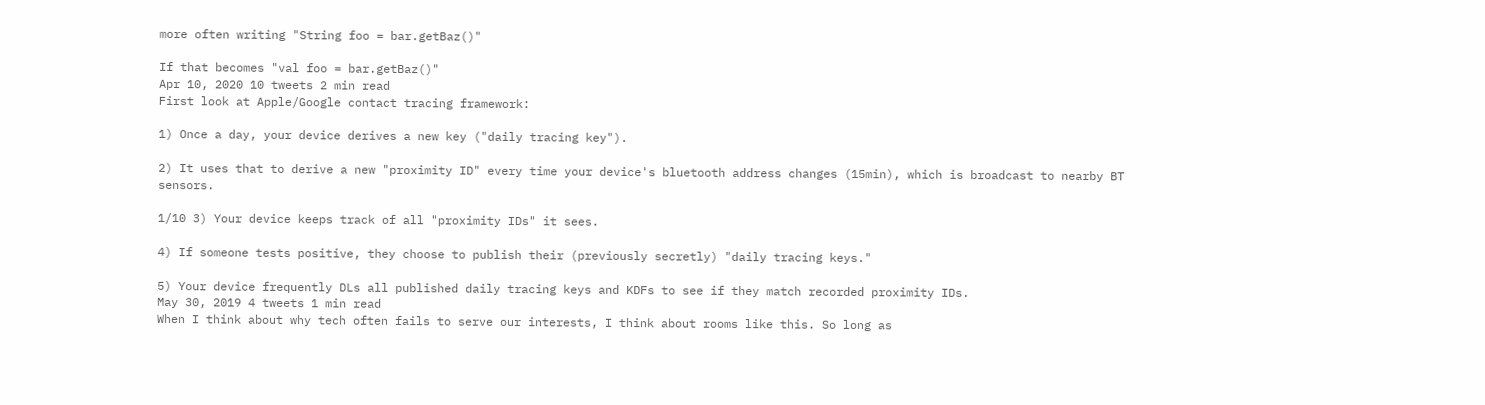more often writing "String foo = bar.getBaz()"

If that becomes "val foo = bar.getBaz()"
Apr 10, 2020 10 tweets 2 min read
First look at Apple/Google contact tracing framework:

1) Once a day, your device derives a new key ("daily tracing key").

2) It uses that to derive a new "proximity ID" every time your device's bluetooth address changes (15min), which is broadcast to nearby BT sensors.

1/10 3) Your device keeps track of all "proximity IDs" it sees.

4) If someone tests positive, they choose to publish their (previously secretly) "daily tracing keys."

5) Your device frequently DLs all published daily tracing keys and KDFs to see if they match recorded proximity IDs.
May 30, 2019 4 tweets 1 min read
When I think about why tech often fails to serve our interests, I think about rooms like this. So long as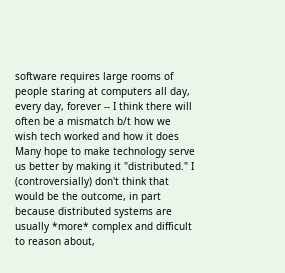software requires large rooms of people staring at computers all day, every day, forever -- I think there will often be a mismatch b/t how we wish tech worked and how it does Many hope to make technology serve us better by making it "distributed." I (controversially) don't think that would be the outcome, in part because distributed systems are usually *more* complex and difficult to reason about,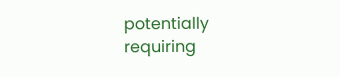potentially requiring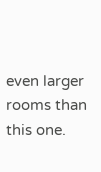even larger rooms than this one.